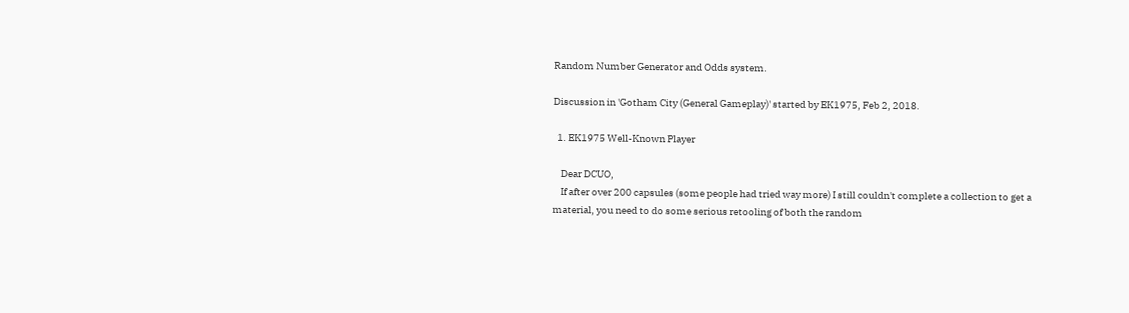Random Number Generator and Odds system.

Discussion in 'Gotham City (General Gameplay)' started by EK1975, Feb 2, 2018.

  1. EK1975 Well-Known Player

    Dear DCUO,
    If after over 200 capsules (some people had tried way more) I still couldn't complete a collection to get a material, you need to do some serious retooling of both the random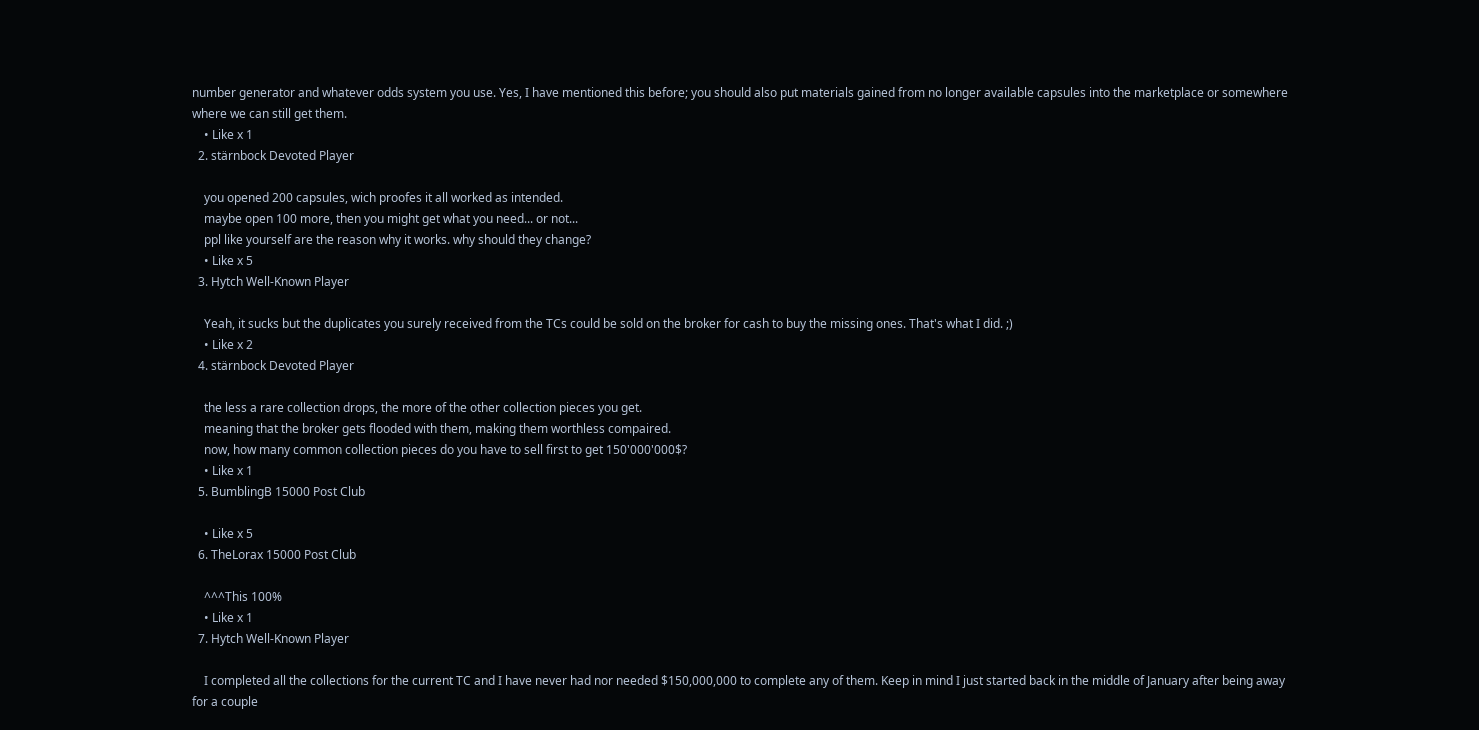number generator and whatever odds system you use. Yes, I have mentioned this before; you should also put materials gained from no longer available capsules into the marketplace or somewhere where we can still get them.
    • Like x 1
  2. stärnbock Devoted Player

    you opened 200 capsules, wich proofes it all worked as intended.
    maybe open 100 more, then you might get what you need... or not...
    ppl like yourself are the reason why it works. why should they change?
    • Like x 5
  3. Hytch Well-Known Player

    Yeah, it sucks but the duplicates you surely received from the TCs could be sold on the broker for cash to buy the missing ones. That's what I did. ;)
    • Like x 2
  4. stärnbock Devoted Player

    the less a rare collection drops, the more of the other collection pieces you get.
    meaning that the broker gets flooded with them, making them worthless compaired.
    now, how many common collection pieces do you have to sell first to get 150'000'000$?
    • Like x 1
  5. BumblingB 15000 Post Club

    • Like x 5
  6. TheLorax 15000 Post Club

    ^^^This 100%
    • Like x 1
  7. Hytch Well-Known Player

    I completed all the collections for the current TC and I have never had nor needed $150,000,000 to complete any of them. Keep in mind I just started back in the middle of January after being away for a couple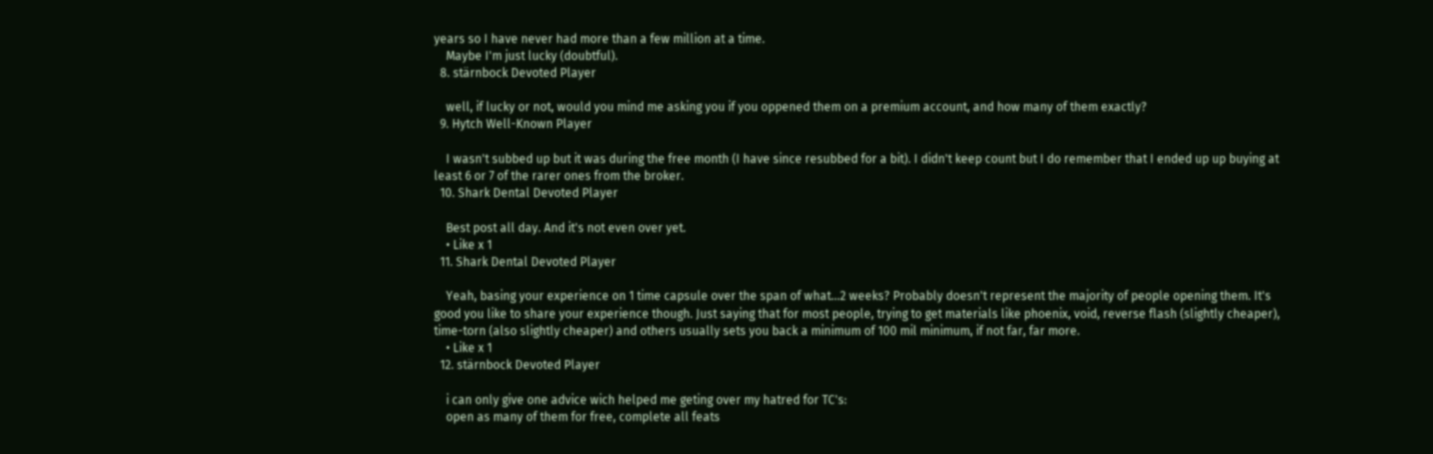years so I have never had more than a few million at a time.
    Maybe I'm just lucky (doubtful).
  8. stärnbock Devoted Player

    well, if lucky or not, would you mind me asking you if you oppened them on a premium account, and how many of them exactly?
  9. Hytch Well-Known Player

    I wasn't subbed up but it was during the free month (I have since resubbed for a bit). I didn't keep count but I do remember that I ended up up buying at least 6 or 7 of the rarer ones from the broker.
  10. Shark Dental Devoted Player

    Best post all day. And it's not even over yet.
    • Like x 1
  11. Shark Dental Devoted Player

    Yeah, basing your experience on 1 time capsule over the span of what...2 weeks? Probably doesn't represent the majority of people opening them. It's good you like to share your experience though. Just saying that for most people, trying to get materials like phoenix, void, reverse flash (slightly cheaper), time-torn (also slightly cheaper) and others usually sets you back a minimum of 100 mil minimum, if not far, far more.
    • Like x 1
  12. stärnbock Devoted Player

    i can only give one advice wich helped me geting over my hatred for TC's:
    open as many of them for free, complete all feats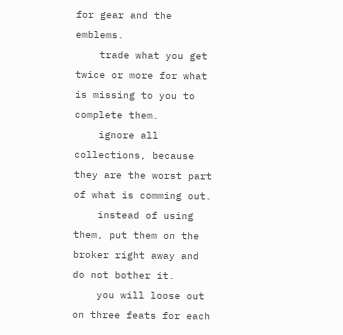for gear and the emblems.
    trade what you get twice or more for what is missing to you to complete them.
    ignore all collections, because they are the worst part of what is comming out.
    instead of using them, put them on the broker right away and do not bother it.
    you will loose out on three feats for each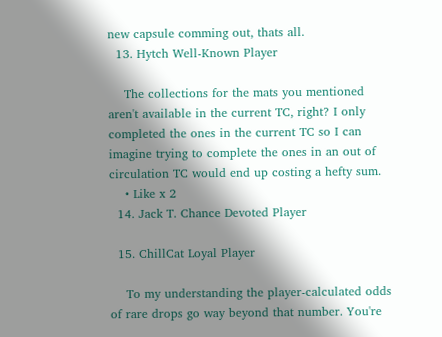new capsule comming out, thats all.
  13. Hytch Well-Known Player

    The collections for the mats you mentioned aren't available in the current TC, right? I only completed the ones in the current TC so I can imagine trying to complete the ones in an out of circulation TC would end up costing a hefty sum.
    • Like x 2
  14. Jack T. Chance Devoted Player

  15. ChillCat Loyal Player

    To my understanding the player-calculated odds of rare drops go way beyond that number. You're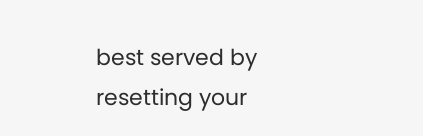best served by resetting your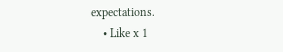expectations.
    • Like x 1